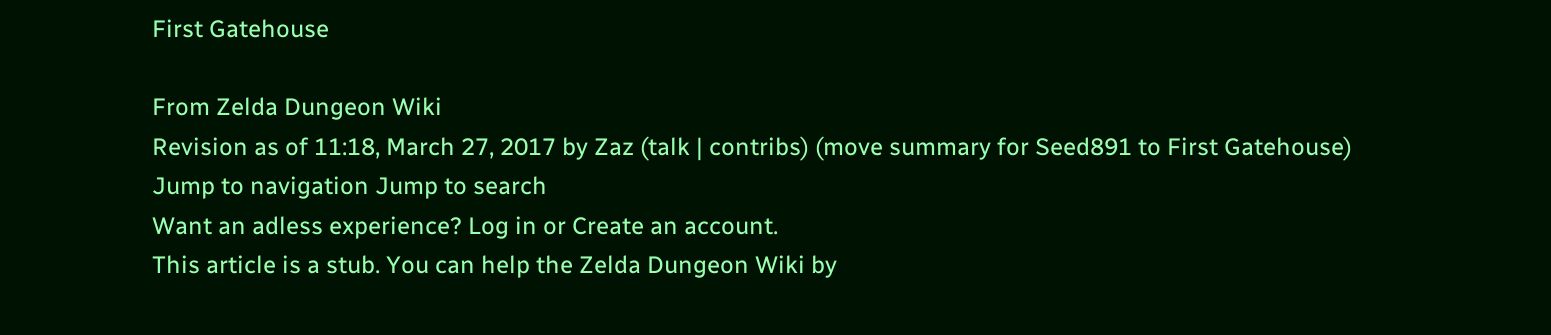First Gatehouse

From Zelda Dungeon Wiki
Revision as of 11:18, March 27, 2017 by Zaz (talk | contribs) (move summary for Seed891 to First Gatehouse)
Jump to navigation Jump to search
Want an adless experience? Log in or Create an account.
This article is a stub. You can help the Zelda Dungeon Wiki by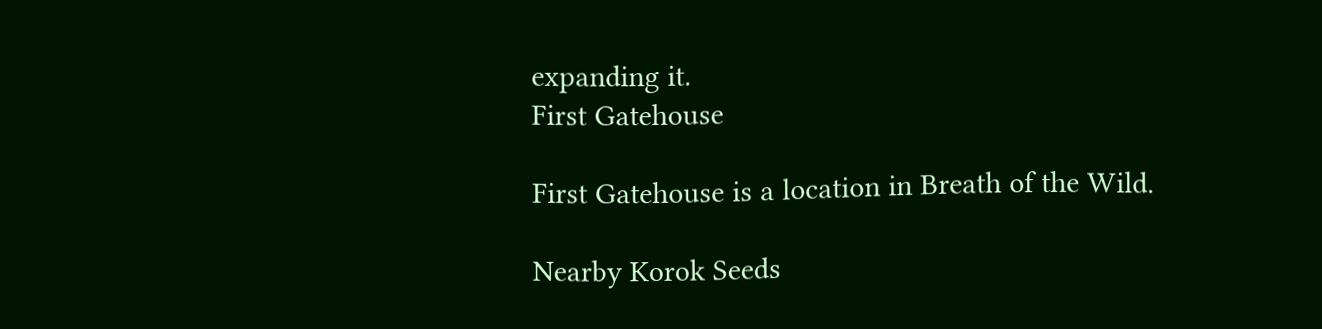expanding it.
First Gatehouse

First Gatehouse is a location in Breath of the Wild.

Nearby Korok Seeds